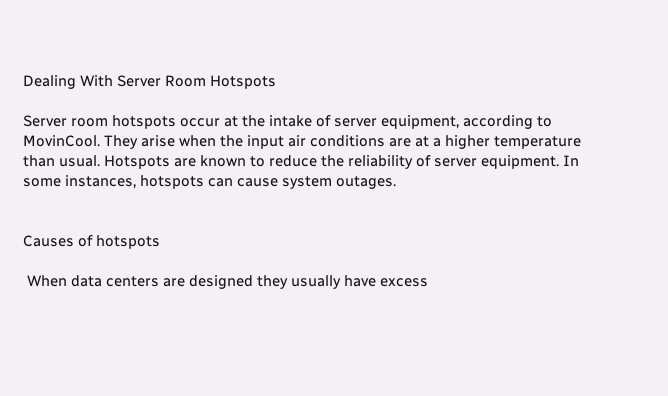Dealing With Server Room Hotspots

Server room hotspots occur at the intake of server equipment, according to MovinCool. They arise when the input air conditions are at a higher temperature than usual. Hotspots are known to reduce the reliability of server equipment. In some instances, hotspots can cause system outages.


Causes of hotspots

 When data centers are designed they usually have excess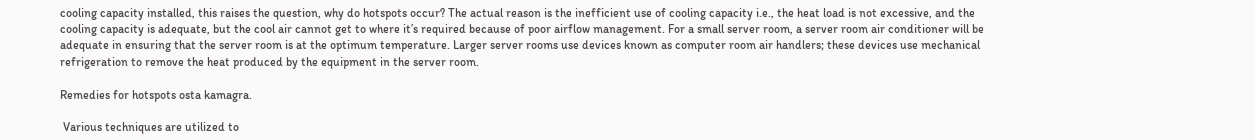cooling capacity installed, this raises the question, why do hotspots occur? The actual reason is the inefficient use of cooling capacity i.e., the heat load is not excessive, and the cooling capacity is adequate, but the cool air cannot get to where it’s required because of poor airflow management. For a small server room, a server room air conditioner will be adequate in ensuring that the server room is at the optimum temperature. Larger server rooms use devices known as computer room air handlers; these devices use mechanical refrigeration to remove the heat produced by the equipment in the server room.

Remedies for hotspots osta kamagra.

 Various techniques are utilized to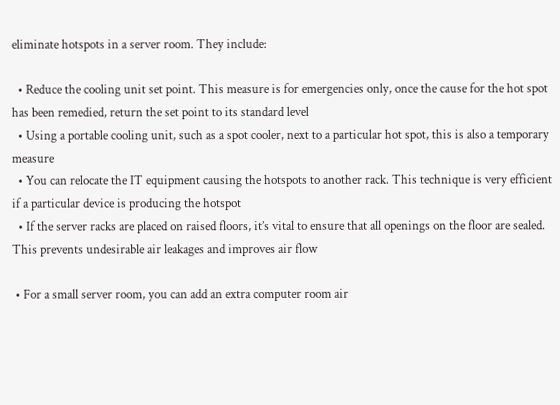eliminate hotspots in a server room. They include:

  • Reduce the cooling unit set point. This measure is for emergencies only, once the cause for the hot spot has been remedied, return the set point to its standard level
  • Using a portable cooling unit, such as a spot cooler, next to a particular hot spot, this is also a temporary measure
  • You can relocate the IT equipment causing the hotspots to another rack. This technique is very efficient if a particular device is producing the hotspot
  • If the server racks are placed on raised floors, it’s vital to ensure that all openings on the floor are sealed. This prevents undesirable air leakages and improves air flow

 • For a small server room, you can add an extra computer room air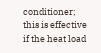conditioner; this is effective if the heat load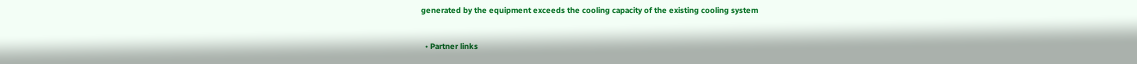generated by the equipment exceeds the cooling capacity of the existing cooling system

  • Partner links